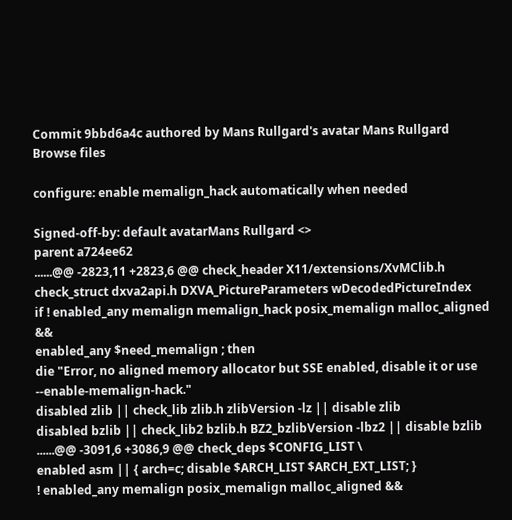Commit 9bbd6a4c authored by Mans Rullgard's avatar Mans Rullgard
Browse files

configure: enable memalign_hack automatically when needed

Signed-off-by: default avatarMans Rullgard <>
parent a724ee62
......@@ -2823,11 +2823,6 @@ check_header X11/extensions/XvMClib.h
check_struct dxva2api.h DXVA_PictureParameters wDecodedPictureIndex
if ! enabled_any memalign memalign_hack posix_memalign malloc_aligned &&
enabled_any $need_memalign ; then
die "Error, no aligned memory allocator but SSE enabled, disable it or use --enable-memalign-hack."
disabled zlib || check_lib zlib.h zlibVersion -lz || disable zlib
disabled bzlib || check_lib2 bzlib.h BZ2_bzlibVersion -lbz2 || disable bzlib
......@@ -3091,6 +3086,9 @@ check_deps $CONFIG_LIST \
enabled asm || { arch=c; disable $ARCH_LIST $ARCH_EXT_LIST; }
! enabled_any memalign posix_memalign malloc_aligned &&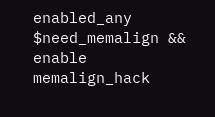enabled_any $need_memalign && enable memalign_hack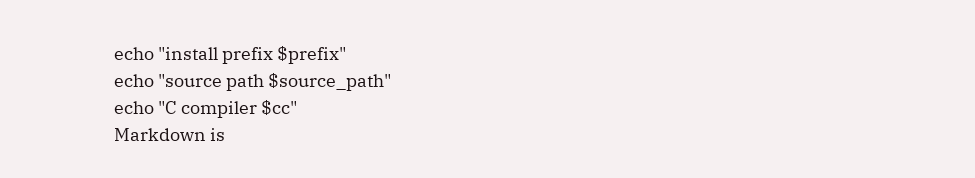echo "install prefix $prefix"
echo "source path $source_path"
echo "C compiler $cc"
Markdown is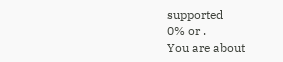supported
0% or .
You are about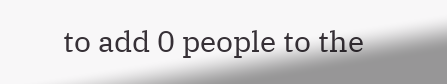to add 0 people to the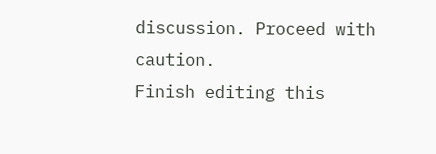discussion. Proceed with caution.
Finish editing this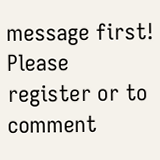message first!
Please register or to comment